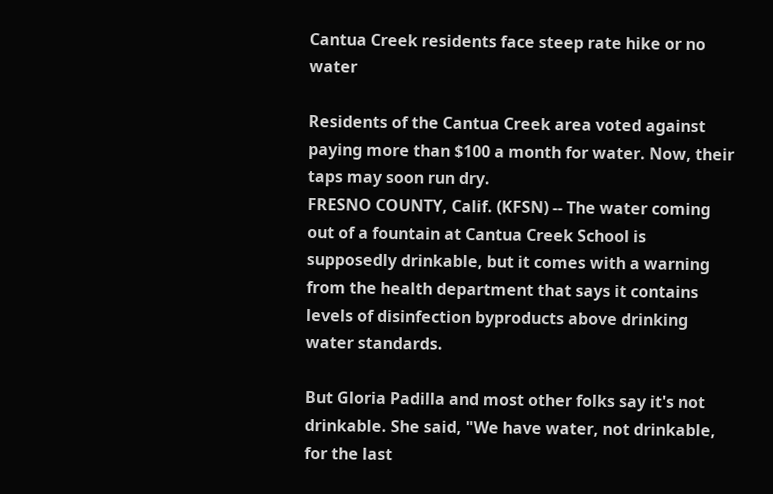Cantua Creek residents face steep rate hike or no water

Residents of the Cantua Creek area voted against paying more than $100 a month for water. Now, their taps may soon run dry.
FRESNO COUNTY, Calif. (KFSN) -- The water coming out of a fountain at Cantua Creek School is supposedly drinkable, but it comes with a warning from the health department that says it contains levels of disinfection byproducts above drinking water standards.

But Gloria Padilla and most other folks say it's not drinkable. She said, "We have water, not drinkable, for the last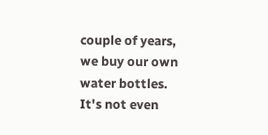couple of years, we buy our own water bottles. It's not even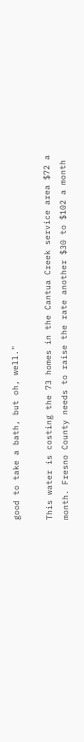good to take a bath, but oh, well."

This water is costing the 73 homes in the Cantua Creek service area $72 a month. Fresno County needs to raise the rate another $30 to $102 a month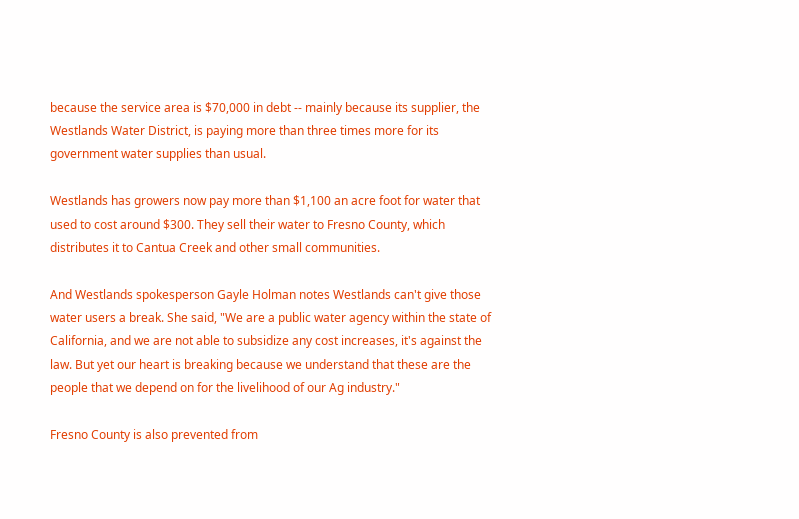because the service area is $70,000 in debt -- mainly because its supplier, the Westlands Water District, is paying more than three times more for its government water supplies than usual.

Westlands has growers now pay more than $1,100 an acre foot for water that used to cost around $300. They sell their water to Fresno County, which distributes it to Cantua Creek and other small communities.

And Westlands spokesperson Gayle Holman notes Westlands can't give those water users a break. She said, "We are a public water agency within the state of California, and we are not able to subsidize any cost increases, it's against the law. But yet our heart is breaking because we understand that these are the people that we depend on for the livelihood of our Ag industry."

Fresno County is also prevented from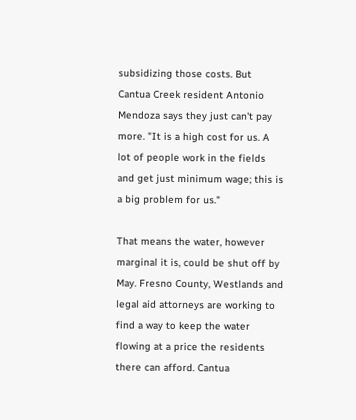subsidizing those costs. But Cantua Creek resident Antonio Mendoza says they just can't pay more. "It is a high cost for us. A lot of people work in the fields and get just minimum wage; this is a big problem for us."

That means the water, however marginal it is, could be shut off by May. Fresno County, Westlands and legal aid attorneys are working to find a way to keep the water flowing at a price the residents there can afford. Cantua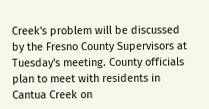Creek's problem will be discussed by the Fresno County Supervisors at Tuesday's meeting. County officials plan to meet with residents in Cantua Creek on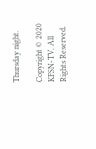Thursday night.

Copyright © 2020 KFSN-TV. All Rights Reserved.